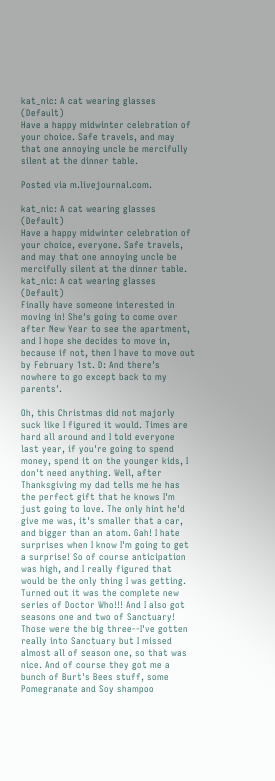kat_nic: A cat wearing glasses (Default)
Have a happy midwinter celebration of your choice. Safe travels, and may that one annoying uncle be mercifully silent at the dinner table.

Posted via m.livejournal.com.

kat_nic: A cat wearing glasses (Default)
Have a happy midwinter celebration of your choice, everyone. Safe travels, and may that one annoying uncle be mercifully silent at the dinner table.
kat_nic: A cat wearing glasses (Default)
Finally have someone interested in moving in! She's going to come over after New Year to see the apartment, and I hope she decides to move in, because if not, then I have to move out by February 1st. D: And there's nowhere to go except back to my parents'.

Oh, this Christmas did not majorly suck like I figured it would. Times are hard all around and I told everyone last year, if you're going to spend money, spend it on the younger kids, I don't need anything. Well, after Thanksgiving my dad tells me he has the perfect gift that he knows I'm just going to love. The only hint he'd give me was, it's smaller that a car, and bigger than an atom. Gah! I hate surprises when I know I'm going to get a surprise! So of course anticipation was high, and I really figured that would be the only thing I was getting. Turned out it was the complete new series of Doctor Who!!! And I also got seasons one and two of Sanctuary! Those were the big three--I've gotten really into Sanctuary but I missed almost all of season one, so that was nice. And of course they got me a bunch of Burt's Bees stuff, some Pomegranate and Soy shampoo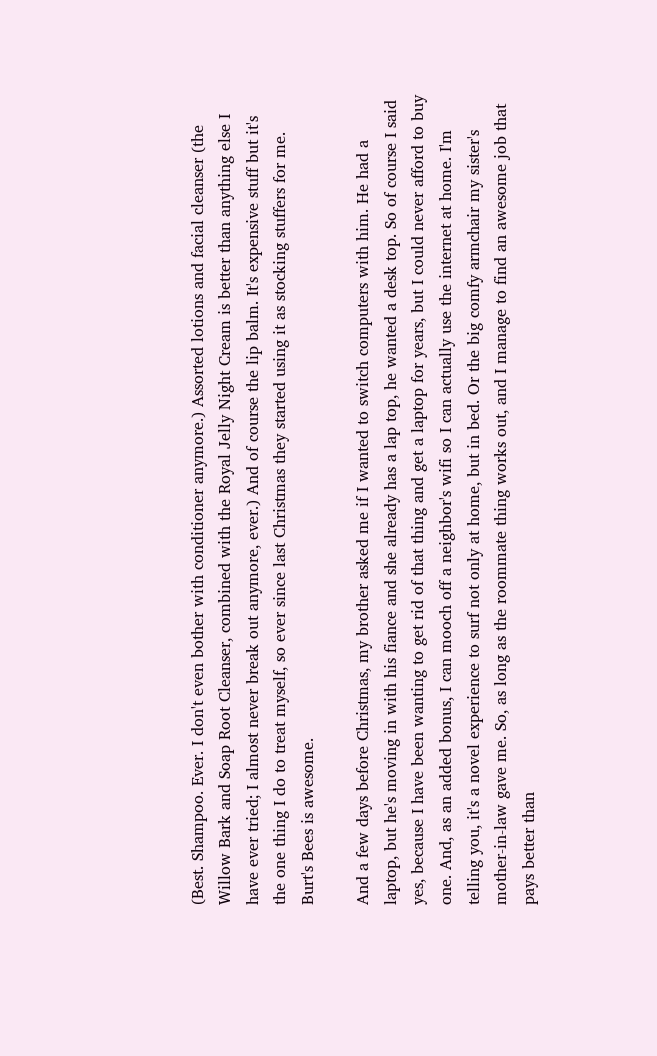(Best. Shampoo. Ever. I don't even bother with conditioner anymore.) Assorted lotions and facial cleanser (the Willow Bark and Soap Root Cleanser, combined with the Royal Jelly Night Cream is better than anything else I have ever tried; I almost never break out anymore, ever.) And of course the lip balm. It's expensive stuff but it's the one thing I do to treat myself, so ever since last Christmas they started using it as stocking stuffers for me. Burt's Bees is awesome.

And a few days before Christmas, my brother asked me if I wanted to switch computers with him. He had a laptop, but he's moving in with his fiance and she already has a lap top, he wanted a desk top. So of course I said yes, because I have been wanting to get rid of that thing and get a laptop for years, but I could never afford to buy one. And, as an added bonus, I can mooch off a neighbor's wifi so I can actually use the internet at home. I'm telling you, it's a novel experience to surf not only at home, but in bed. Or the big comfy armchair my sister's mother-in-law gave me. So, as long as the roommate thing works out, and I manage to find an awesome job that pays better than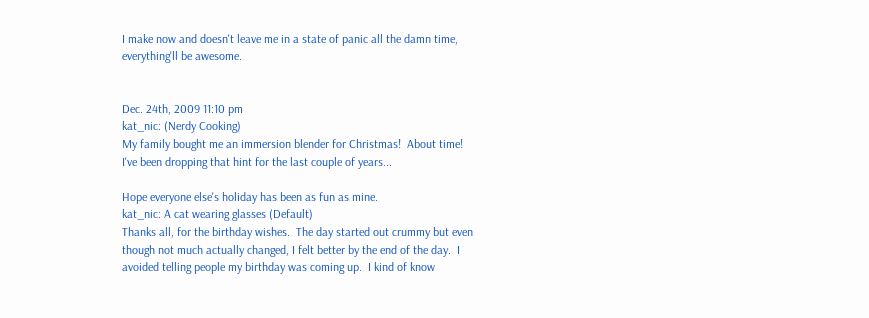I make now and doesn't leave me in a state of panic all the damn time, everything'll be awesome.


Dec. 24th, 2009 11:10 pm
kat_nic: (Nerdy Cooking)
My family bought me an immersion blender for Christmas!  About time!  I've been dropping that hint for the last couple of years...

Hope everyone else's holiday has been as fun as mine.
kat_nic: A cat wearing glasses (Default)
Thanks all, for the birthday wishes.  The day started out crummy but even though not much actually changed, I felt better by the end of the day.  I avoided telling people my birthday was coming up.  I kind of know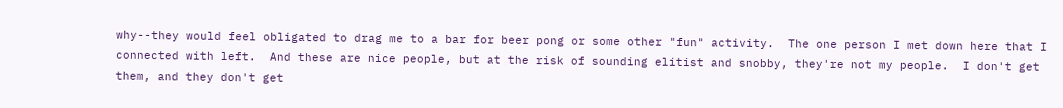why--they would feel obligated to drag me to a bar for beer pong or some other "fun" activity.  The one person I met down here that I connected with left.  And these are nice people, but at the risk of sounding elitist and snobby, they're not my people.  I don't get them, and they don't get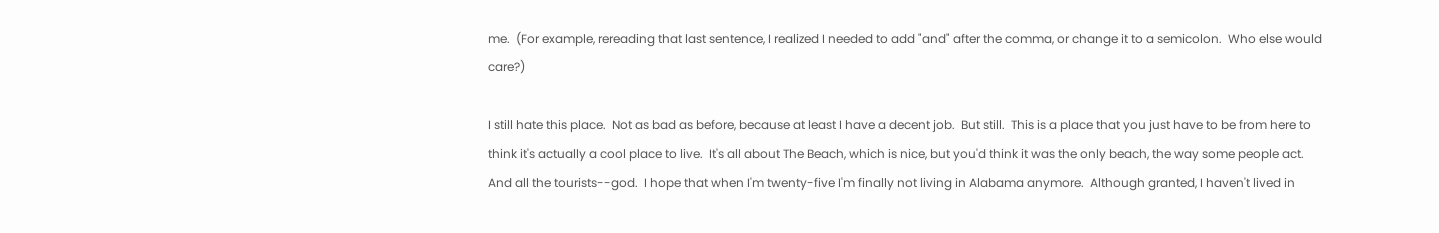me.  (For example, rereading that last sentence, I realized I needed to add "and" after the comma, or change it to a semicolon.  Who else would care?)

I still hate this place.  Not as bad as before, because at least I have a decent job.  But still.  This is a place that you just have to be from here to think it's actually a cool place to live.  It's all about The Beach, which is nice, but you'd think it was the only beach, the way some people act.  And all the tourists--god.  I hope that when I'm twenty-five I'm finally not living in Alabama anymore.  Although granted, I haven't lived in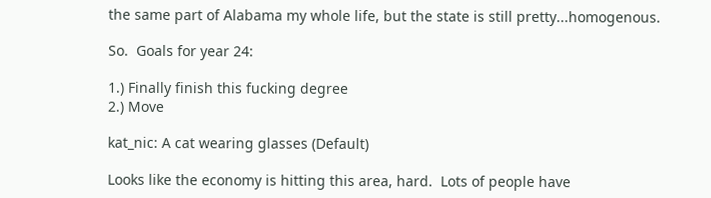the same part of Alabama my whole life, but the state is still pretty...homogenous.

So.  Goals for year 24:

1.) Finally finish this fucking degree
2.) Move

kat_nic: A cat wearing glasses (Default)

Looks like the economy is hitting this area, hard.  Lots of people have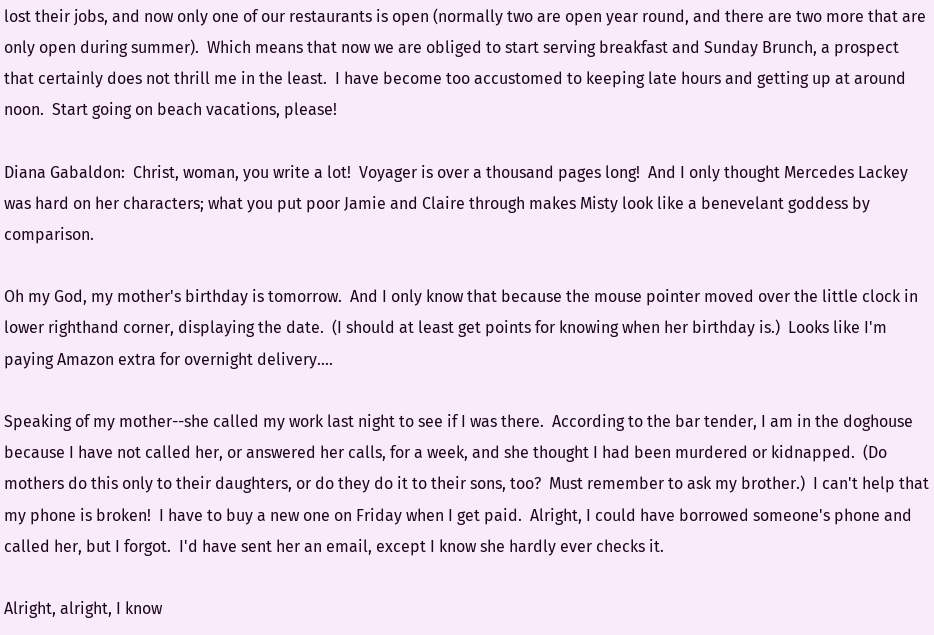lost their jobs, and now only one of our restaurants is open (normally two are open year round, and there are two more that are only open during summer).  Which means that now we are obliged to start serving breakfast and Sunday Brunch, a prospect that certainly does not thrill me in the least.  I have become too accustomed to keeping late hours and getting up at around noon.  Start going on beach vacations, please!

Diana Gabaldon:  Christ, woman, you write a lot!  Voyager is over a thousand pages long!  And I only thought Mercedes Lackey was hard on her characters; what you put poor Jamie and Claire through makes Misty look like a benevelant goddess by comparison.

Oh my God, my mother's birthday is tomorrow.  And I only know that because the mouse pointer moved over the little clock in lower righthand corner, displaying the date.  (I should at least get points for knowing when her birthday is.)  Looks like I'm paying Amazon extra for overnight delivery....

Speaking of my mother--she called my work last night to see if I was there.  According to the bar tender, I am in the doghouse because I have not called her, or answered her calls, for a week, and she thought I had been murdered or kidnapped.  (Do mothers do this only to their daughters, or do they do it to their sons, too?  Must remember to ask my brother.)  I can't help that my phone is broken!  I have to buy a new one on Friday when I get paid.  Alright, I could have borrowed someone's phone and called her, but I forgot.  I'd have sent her an email, except I know she hardly ever checks it.

Alright, alright, I know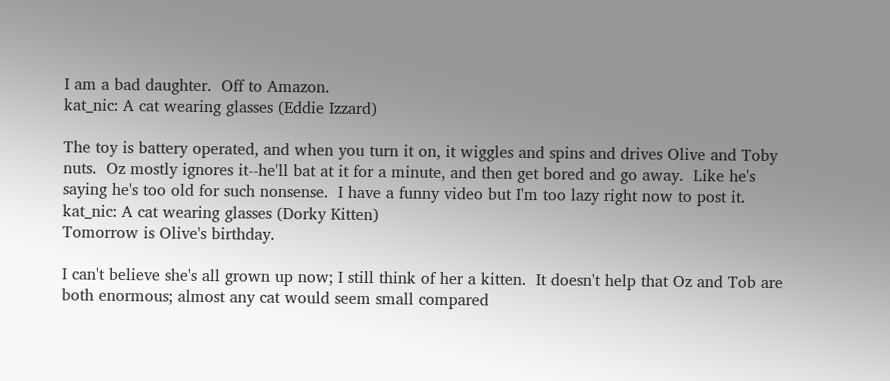I am a bad daughter.  Off to Amazon.
kat_nic: A cat wearing glasses (Eddie Izzard)

The toy is battery operated, and when you turn it on, it wiggles and spins and drives Olive and Toby nuts.  Oz mostly ignores it--he'll bat at it for a minute, and then get bored and go away.  Like he's saying he's too old for such nonsense.  I have a funny video but I'm too lazy right now to post it.
kat_nic: A cat wearing glasses (Dorky Kitten)
Tomorrow is Olive's birthday.

I can't believe she's all grown up now; I still think of her a kitten.  It doesn't help that Oz and Tob are both enormous; almost any cat would seem small compared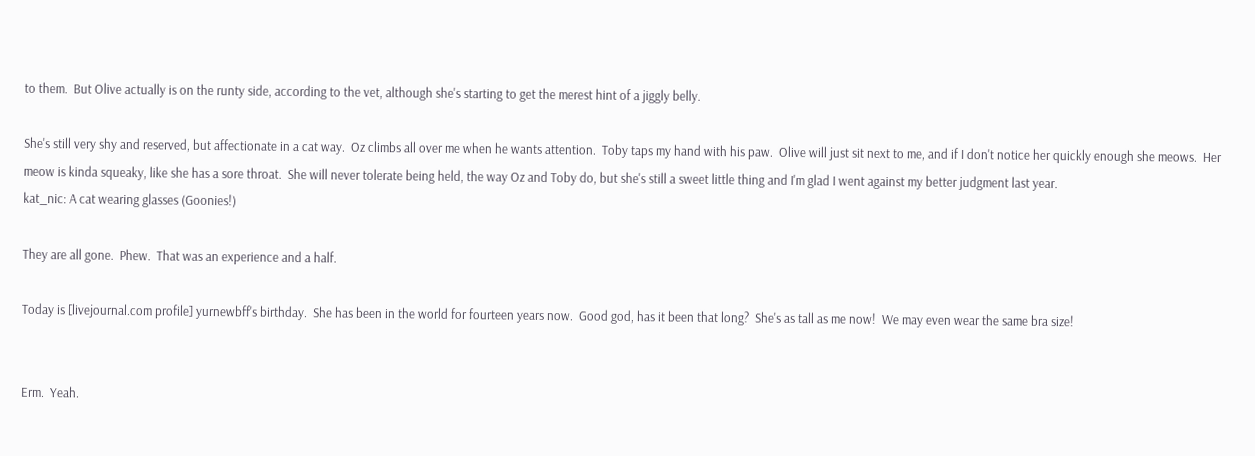to them.  But Olive actually is on the runty side, according to the vet, although she's starting to get the merest hint of a jiggly belly.

She's still very shy and reserved, but affectionate in a cat way.  Oz climbs all over me when he wants attention.  Toby taps my hand with his paw.  Olive will just sit next to me, and if I don't notice her quickly enough she meows.  Her meow is kinda squeaky, like she has a sore throat.  She will never tolerate being held, the way Oz and Toby do, but she's still a sweet little thing and I'm glad I went against my better judgment last year.
kat_nic: A cat wearing glasses (Goonies!)

They are all gone.  Phew.  That was an experience and a half.

Today is [livejournal.com profile] yurnewbff's birthday.  She has been in the world for fourteen years now.  Good god, has it been that long?  She's as tall as me now!  We may even wear the same bra size!


Erm.  Yeah.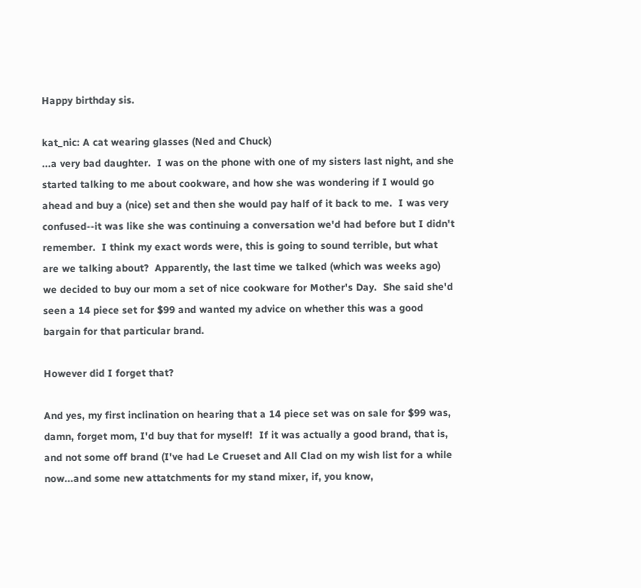Happy birthday sis.

kat_nic: A cat wearing glasses (Ned and Chuck)
...a very bad daughter.  I was on the phone with one of my sisters last night, and she started talking to me about cookware, and how she was wondering if I would go ahead and buy a (nice) set and then she would pay half of it back to me.  I was very confused--it was like she was continuing a conversation we'd had before but I didn't remember.  I think my exact words were, this is going to sound terrible, but what are we talking about?  Apparently, the last time we talked (which was weeks ago) we decided to buy our mom a set of nice cookware for Mother's Day.  She said she'd seen a 14 piece set for $99 and wanted my advice on whether this was a good bargain for that particular brand.

However did I forget that?

And yes, my first inclination on hearing that a 14 piece set was on sale for $99 was, damn, forget mom, I'd buy that for myself!  If it was actually a good brand, that is, and not some off brand (I've had Le Crueset and All Clad on my wish list for a while now...and some new attatchments for my stand mixer, if, you know,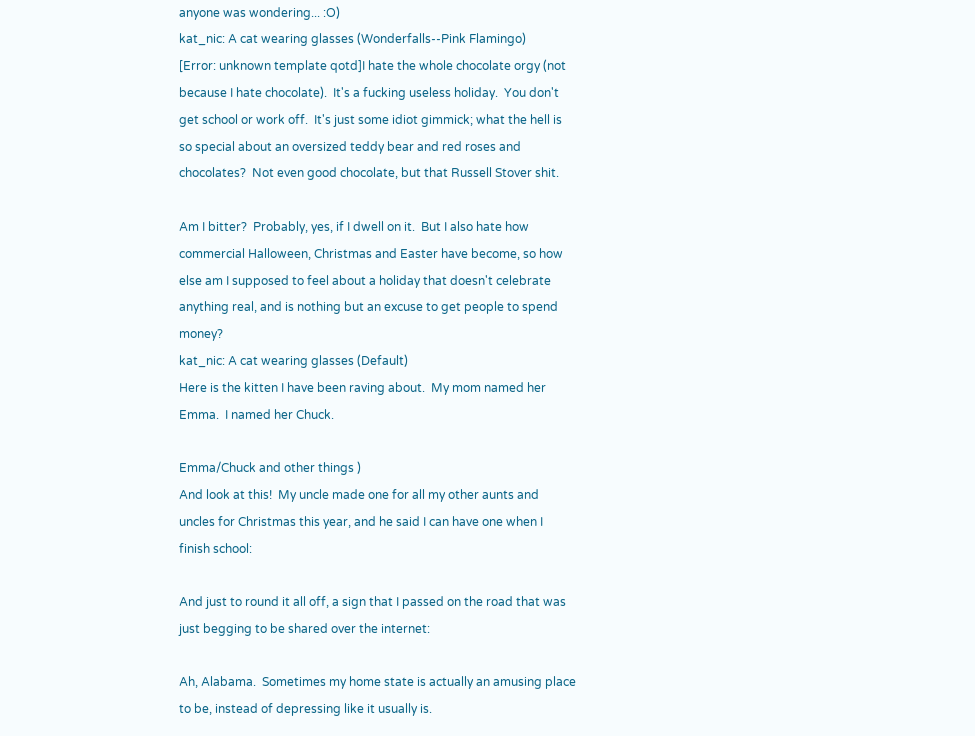anyone was wondering... :O)
kat_nic: A cat wearing glasses (Wonderfalls--Pink Flamingo)
[Error: unknown template qotd]I hate the whole chocolate orgy (not because I hate chocolate).  It's a fucking useless holiday.  You don't get school or work off.  It's just some idiot gimmick; what the hell is so special about an oversized teddy bear and red roses and chocolates?  Not even good chocolate, but that Russell Stover shit.

Am I bitter?  Probably, yes, if I dwell on it.  But I also hate how commercial Halloween, Christmas and Easter have become, so how else am I supposed to feel about a holiday that doesn't celebrate anything real, and is nothing but an excuse to get people to spend money?
kat_nic: A cat wearing glasses (Default)
Here is the kitten I have been raving about.  My mom named her Emma.  I named her Chuck.

Emma/Chuck and other things )
And look at this!  My uncle made one for all my other aunts and uncles for Christmas this year, and he said I can have one when I finish school:

And just to round it all off, a sign that I passed on the road that was just begging to be shared over the internet:

Ah, Alabama.  Sometimes my home state is actually an amusing place to be, instead of depressing like it usually is.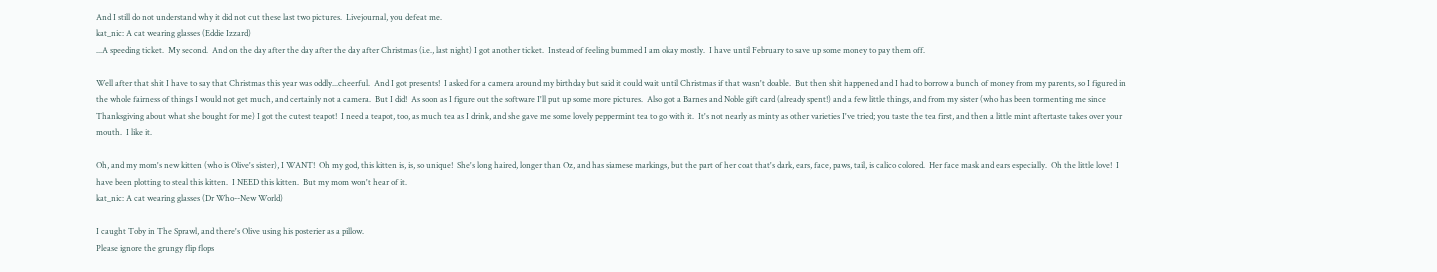And I still do not understand why it did not cut these last two pictures.  Livejournal, you defeat me.
kat_nic: A cat wearing glasses (Eddie Izzard)
...A speeding ticket.  My second.  And on the day after the day after the day after Christmas (i.e., last night) I got another ticket.  Instead of feeling bummed I am okay mostly.  I have until February to save up some money to pay them off.

Well after that shit I have to say that Christmas this year was oddly...cheerful.  And I got presents!  I asked for a camera around my birthday but said it could wait until Christmas if that wasn't doable.  But then shit happened and I had to borrow a bunch of money from my parents, so I figured in the whole fairness of things I would not get much, and certainly not a camera.  But I did!  As soon as I figure out the software I'll put up some more pictures.  Also got a Barnes and Noble gift card (already spent!) and a few little things, and from my sister (who has been tormenting me since Thanksgiving about what she bought for me) I got the cutest teapot!  I need a teapot, too, as much tea as I drink, and she gave me some lovely peppermint tea to go with it.  It's not nearly as minty as other varieties I've tried; you taste the tea first, and then a little mint aftertaste takes over your mouth.  I like it.

Oh, and my mom's new kitten (who is Olive's sister), I WANT!  Oh my god, this kitten is, is, so unique!  She's long haired, longer than Oz, and has siamese markings, but the part of her coat that's dark, ears, face, paws, tail, is calico colored.  Her face mask and ears especially.  Oh the little love!  I have been plotting to steal this kitten.  I NEED this kitten.  But my mom won't hear of it.
kat_nic: A cat wearing glasses (Dr Who--New World)

I caught Toby in The Sprawl, and there's Olive using his posterier as a pillow.
Please ignore the grungy flip flops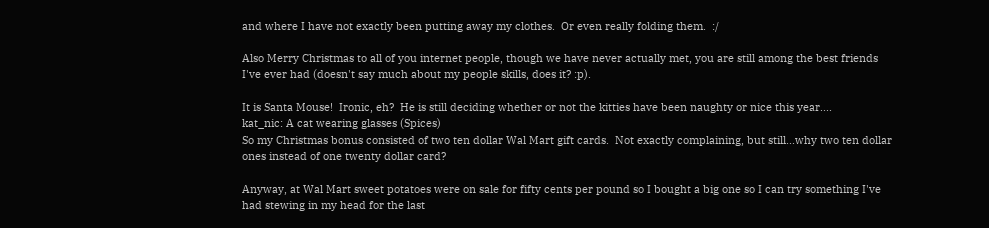and where I have not exactly been putting away my clothes.  Or even really folding them.  :/

Also Merry Christmas to all of you internet people, though we have never actually met, you are still among the best friends I've ever had (doesn't say much about my people skills, does it? :p).

It is Santa Mouse!  Ironic, eh?  He is still deciding whether or not the kitties have been naughty or nice this year....
kat_nic: A cat wearing glasses (Spices)
So my Christmas bonus consisted of two ten dollar Wal Mart gift cards.  Not exactly complaining, but still...why two ten dollar ones instead of one twenty dollar card?

Anyway, at Wal Mart sweet potatoes were on sale for fifty cents per pound so I bought a big one so I can try something I've had stewing in my head for the last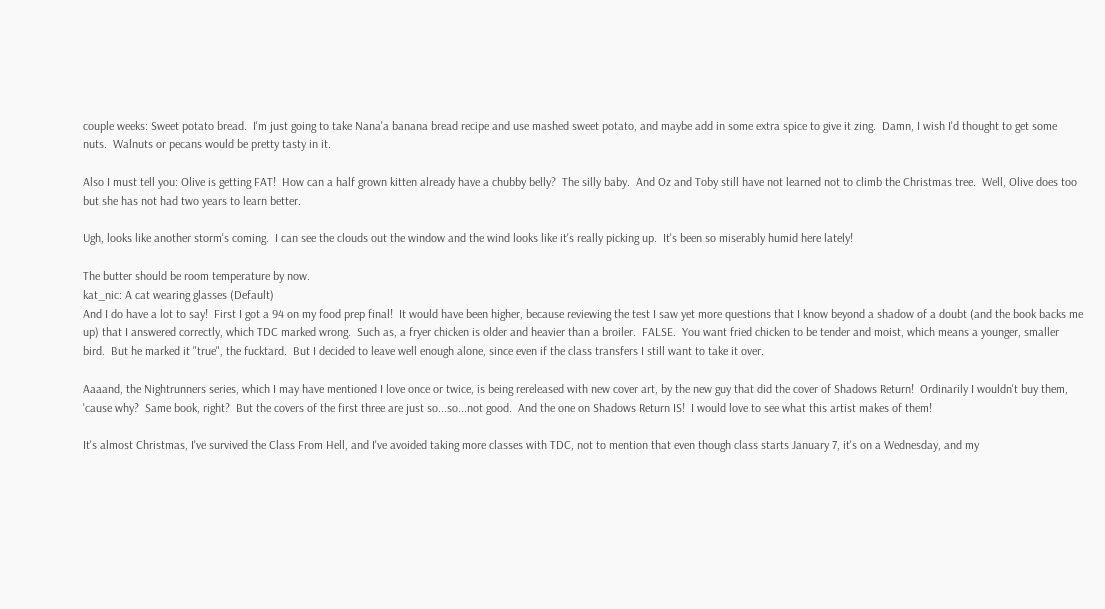couple weeks: Sweet potato bread.  I'm just going to take Nana'a banana bread recipe and use mashed sweet potato, and maybe add in some extra spice to give it zing.  Damn, I wish I'd thought to get some nuts.  Walnuts or pecans would be pretty tasty in it.

Also I must tell you: Olive is getting FAT!  How can a half grown kitten already have a chubby belly?  The silly baby.  And Oz and Toby still have not learned not to climb the Christmas tree.  Well, Olive does too but she has not had two years to learn better.

Ugh, looks like another storm's coming.  I can see the clouds out the window and the wind looks like it's really picking up.  It's been so miserably humid here lately!

The butter should be room temperature by now.
kat_nic: A cat wearing glasses (Default)
And I do have a lot to say!  First I got a 94 on my food prep final!  It would have been higher, because reviewing the test I saw yet more questions that I know beyond a shadow of a doubt (and the book backs me up) that I answered correctly, which TDC marked wrong.  Such as, a fryer chicken is older and heavier than a broiler.  FALSE.  You want fried chicken to be tender and moist, which means a younger, smaller bird.  But he marked it "true", the fucktard.  But I decided to leave well enough alone, since even if the class transfers I still want to take it over.

Aaaand, the Nightrunners series, which I may have mentioned I love once or twice, is being rereleased with new cover art, by the new guy that did the cover of Shadows Return!  Ordinarily I wouldn't buy them, 'cause why?  Same book, right?  But the covers of the first three are just so...so...not good.  And the one on Shadows Return IS!  I would love to see what this artist makes of them!

It's almost Christmas, I've survived the Class From Hell, and I've avoided taking more classes with TDC, not to mention that even though class starts January 7, it's on a Wednesday, and my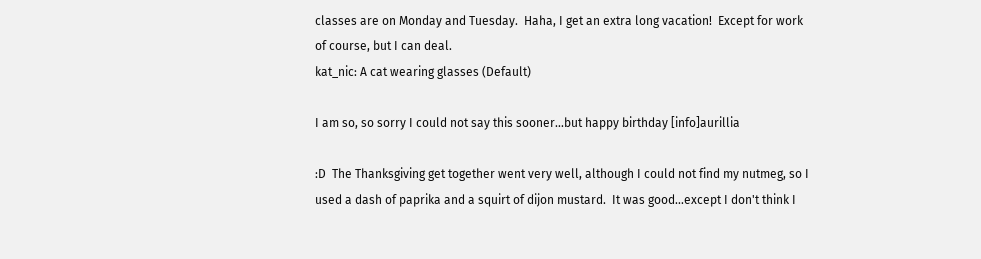classes are on Monday and Tuesday.  Haha, I get an extra long vacation!  Except for work of course, but I can deal.
kat_nic: A cat wearing glasses (Default)

I am so, so sorry I could not say this sooner...but happy birthday [info]aurillia

:D  The Thanksgiving get together went very well, although I could not find my nutmeg, so I used a dash of paprika and a squirt of dijon mustard.  It was good...except I don't think I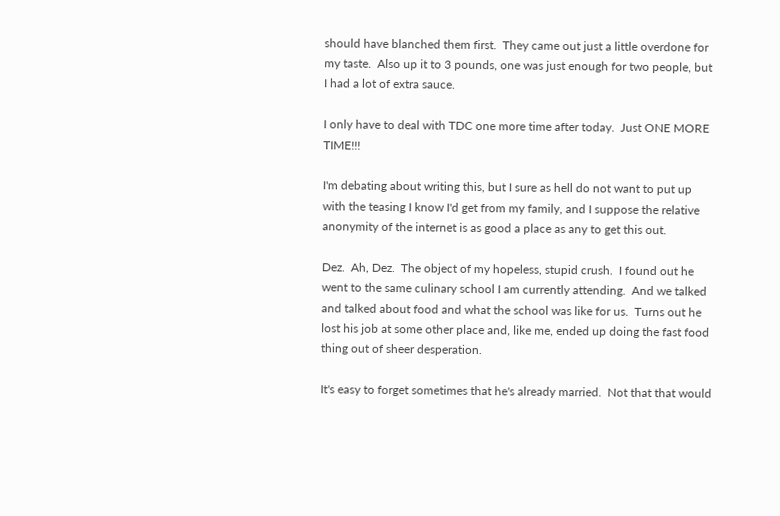should have blanched them first.  They came out just a little overdone for my taste.  Also up it to 3 pounds, one was just enough for two people, but I had a lot of extra sauce.

I only have to deal with TDC one more time after today.  Just ONE MORE TIME!!!

I'm debating about writing this, but I sure as hell do not want to put up with the teasing I know I'd get from my family, and I suppose the relative anonymity of the internet is as good a place as any to get this out.

Dez.  Ah, Dez.  The object of my hopeless, stupid crush.  I found out he went to the same culinary school I am currently attending.  And we talked and talked about food and what the school was like for us.  Turns out he lost his job at some other place and, like me, ended up doing the fast food thing out of sheer desperation.

It's easy to forget sometimes that he's already married.  Not that that would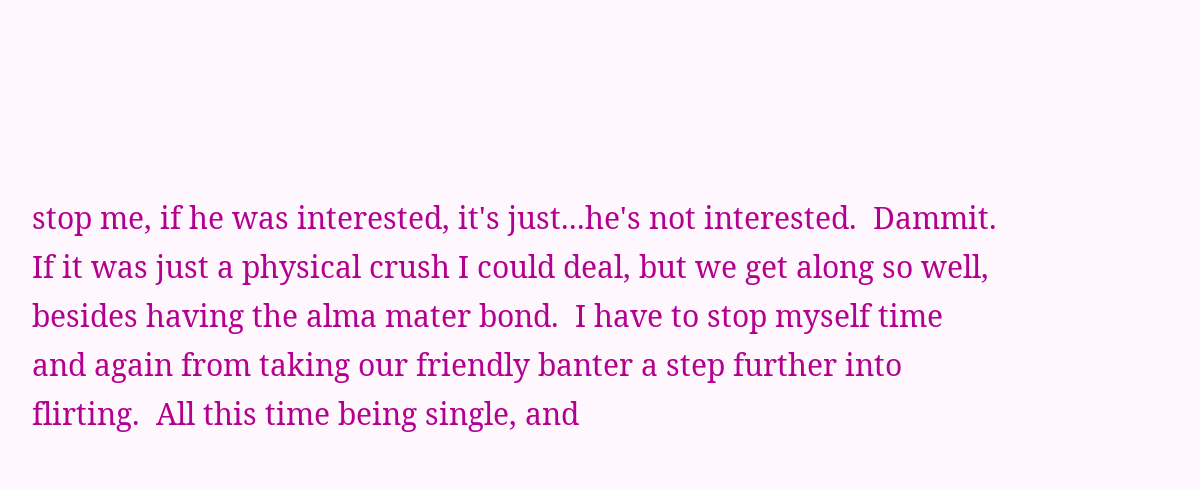stop me, if he was interested, it's just...he's not interested.  Dammit.  If it was just a physical crush I could deal, but we get along so well, besides having the alma mater bond.  I have to stop myself time and again from taking our friendly banter a step further into flirting.  All this time being single, and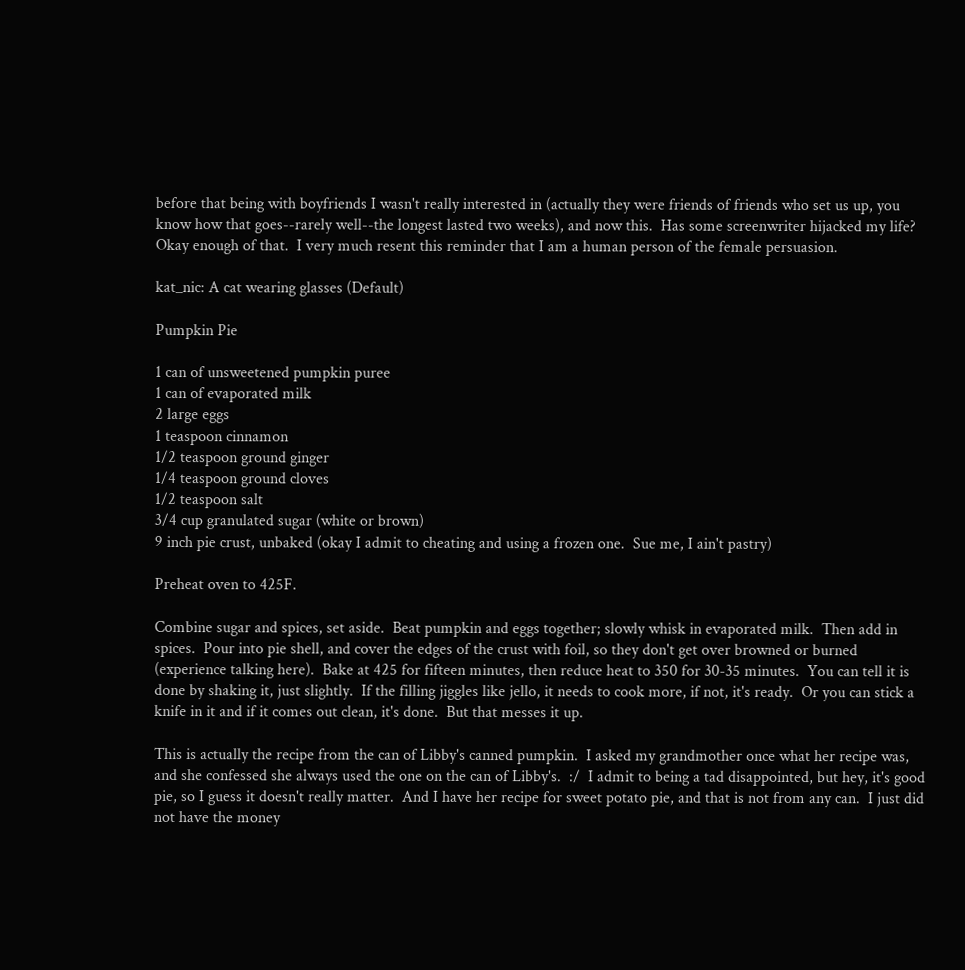before that being with boyfriends I wasn't really interested in (actually they were friends of friends who set us up, you know how that goes--rarely well--the longest lasted two weeks), and now this.  Has some screenwriter hijacked my life?  Okay enough of that.  I very much resent this reminder that I am a human person of the female persuasion.

kat_nic: A cat wearing glasses (Default)

Pumpkin Pie

1 can of unsweetened pumpkin puree
1 can of evaporated milk
2 large eggs
1 teaspoon cinnamon
1/2 teaspoon ground ginger
1/4 teaspoon ground cloves
1/2 teaspoon salt
3/4 cup granulated sugar (white or brown)
9 inch pie crust, unbaked (okay I admit to cheating and using a frozen one.  Sue me, I ain't pastry)

Preheat oven to 425F.

Combine sugar and spices, set aside.  Beat pumpkin and eggs together; slowly whisk in evaporated milk.  Then add in spices.  Pour into pie shell, and cover the edges of the crust with foil, so they don't get over browned or burned (experience talking here).  Bake at 425 for fifteen minutes, then reduce heat to 350 for 30-35 minutes.  You can tell it is done by shaking it, just slightly.  If the filling jiggles like jello, it needs to cook more, if not, it's ready.  Or you can stick a knife in it and if it comes out clean, it's done.  But that messes it up.

This is actually the recipe from the can of Libby's canned pumpkin.  I asked my grandmother once what her recipe was, and she confessed she always used the one on the can of Libby's.  :/  I admit to being a tad disappointed, but hey, it's good pie, so I guess it doesn't really matter.  And I have her recipe for sweet potato pie, and that is not from any can.  I just did not have the money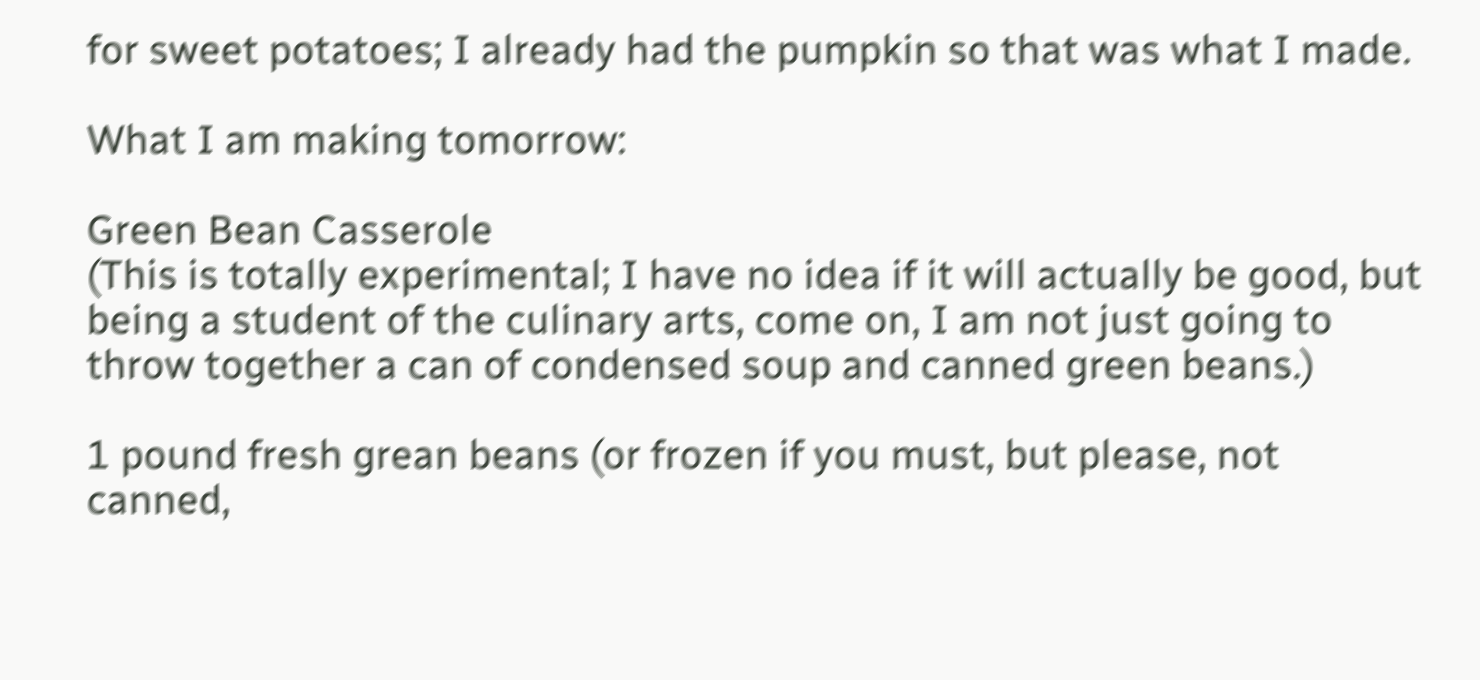for sweet potatoes; I already had the pumpkin so that was what I made.

What I am making tomorrow:

Green Bean Casserole
(This is totally experimental; I have no idea if it will actually be good, but being a student of the culinary arts, come on, I am not just going to throw together a can of condensed soup and canned green beans.)

1 pound fresh grean beans (or frozen if you must, but please, not canned,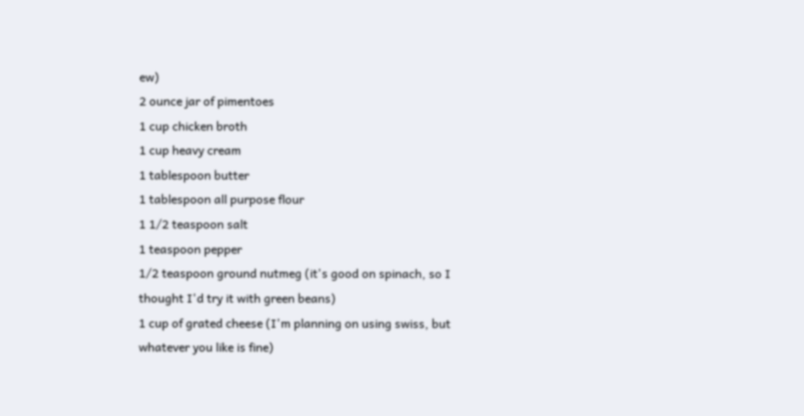ew)
2 ounce jar of pimentoes
1 cup chicken broth
1 cup heavy cream
1 tablespoon butter
1 tablespoon all purpose flour
1 1/2 teaspoon salt
1 teaspoon pepper
1/2 teaspoon ground nutmeg (it's good on spinach, so I thought I'd try it with green beans)
1 cup of grated cheese (I'm planning on using swiss, but whatever you like is fine)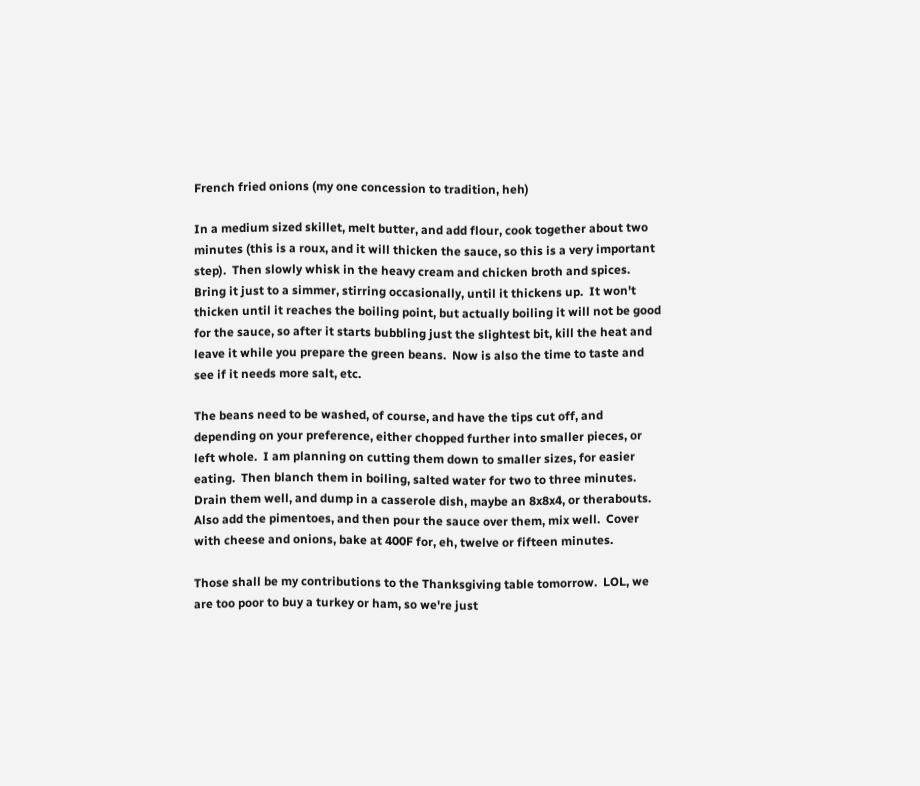French fried onions (my one concession to tradition, heh)

In a medium sized skillet, melt butter, and add flour, cook together about two minutes (this is a roux, and it will thicken the sauce, so this is a very important step).  Then slowly whisk in the heavy cream and chicken broth and spices.  Bring it just to a simmer, stirring occasionally, until it thickens up.  It won't thicken until it reaches the boiling point, but actually boiling it will not be good for the sauce, so after it starts bubbling just the slightest bit, kill the heat and leave it while you prepare the green beans.  Now is also the time to taste and see if it needs more salt, etc.

The beans need to be washed, of course, and have the tips cut off, and depending on your preference, either chopped further into smaller pieces, or left whole.  I am planning on cutting them down to smaller sizes, for easier eating.  Then blanch them in boiling, salted water for two to three minutes. Drain them well, and dump in a casserole dish, maybe an 8x8x4, or therabouts.  Also add the pimentoes, and then pour the sauce over them, mix well.  Cover with cheese and onions, bake at 400F for, eh, twelve or fifteen minutes.

Those shall be my contributions to the Thanksgiving table tomorrow.  LOL, we are too poor to buy a turkey or ham, so we're just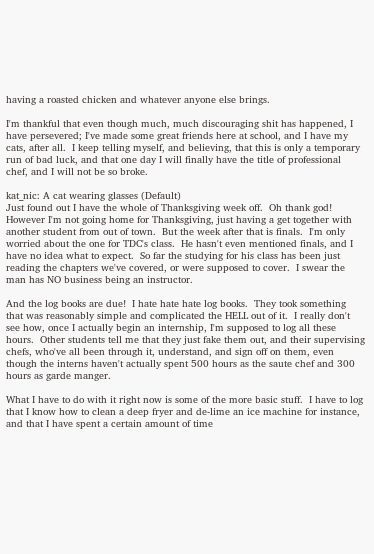having a roasted chicken and whatever anyone else brings.

I'm thankful that even though much, much discouraging shit has happened, I have persevered; I've made some great friends here at school, and I have my cats, after all.  I keep telling myself, and believing, that this is only a temporary run of bad luck, and that one day I will finally have the title of professional chef, and I will not be so broke.

kat_nic: A cat wearing glasses (Default)
Just found out I have the whole of Thanksgiving week off.  Oh thank god!  However I'm not going home for Thanksgiving, just having a get together with another student from out of town.  But the week after that is finals.  I'm only worried about the one for TDC's class.  He hasn't even mentioned finals, and I have no idea what to expect.  So far the studying for his class has been just reading the chapters we've covered, or were supposed to cover.  I swear the man has NO business being an instructor.

And the log books are due!  I hate hate hate log books.  They took something that was reasonably simple and complicated the HELL out of it.  I really don't see how, once I actually begin an internship, I'm supposed to log all these hours.  Other students tell me that they just fake them out, and their supervising chefs, who've all been through it, understand, and sign off on them, even though the interns haven't actually spent 500 hours as the saute chef and 300 hours as garde manger.

What I have to do with it right now is some of the more basic stuff.  I have to log that I know how to clean a deep fryer and de-lime an ice machine for instance, and that I have spent a certain amount of time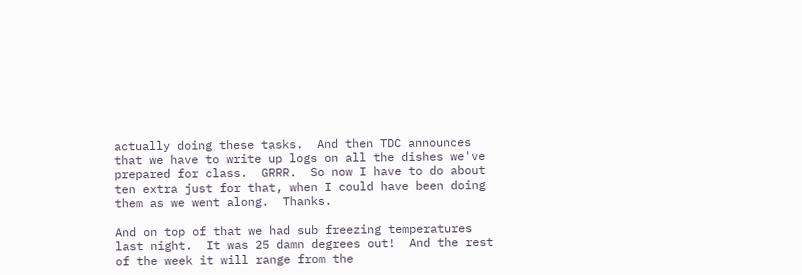actually doing these tasks.  And then TDC announces that we have to write up logs on all the dishes we've prepared for class.  GRRR.  So now I have to do about ten extra just for that, when I could have been doing them as we went along.  Thanks.

And on top of that we had sub freezing temperatures last night.  It was 25 damn degrees out!  And the rest of the week it will range from the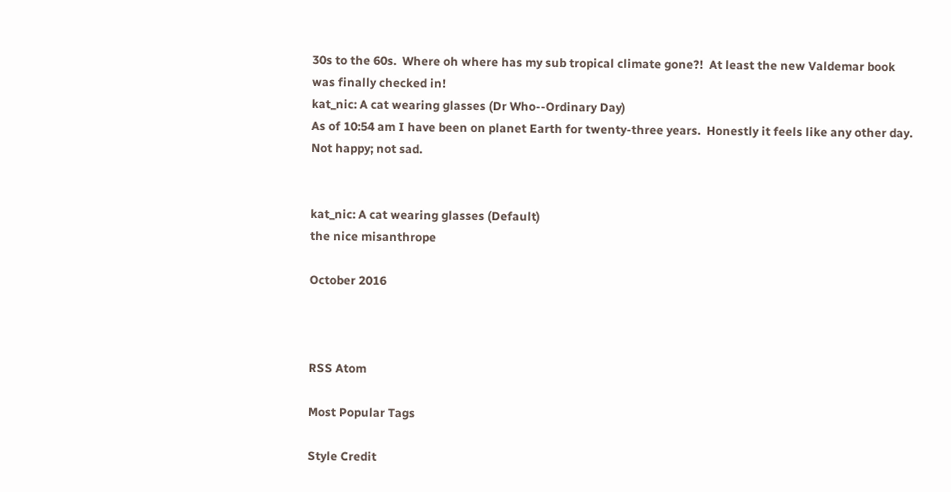30s to the 60s.  Where oh where has my sub tropical climate gone?!  At least the new Valdemar book was finally checked in!
kat_nic: A cat wearing glasses (Dr Who--Ordinary Day)
As of 10:54 am I have been on planet Earth for twenty-three years.  Honestly it feels like any other day.  Not happy; not sad.


kat_nic: A cat wearing glasses (Default)
the nice misanthrope

October 2016



RSS Atom

Most Popular Tags

Style Credit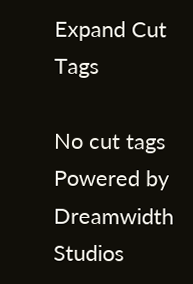Expand Cut Tags

No cut tags
Powered by Dreamwidth Studios